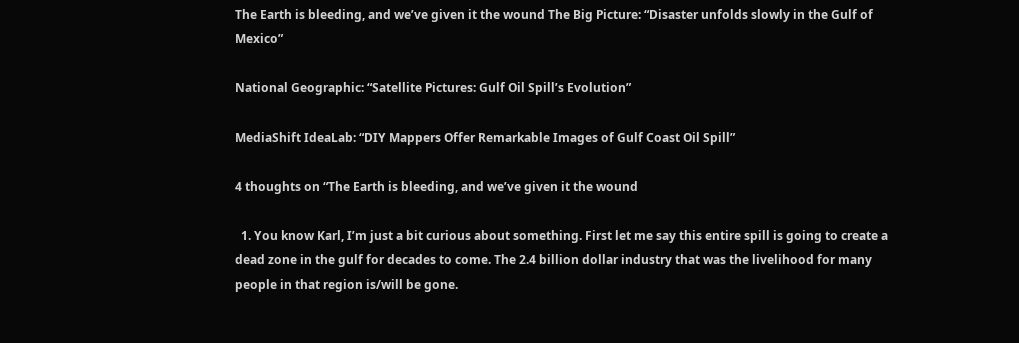The Earth is bleeding, and we’ve given it the wound The Big Picture: “Disaster unfolds slowly in the Gulf of Mexico”

National Geographic: “Satellite Pictures: Gulf Oil Spill’s Evolution”

MediaShift IdeaLab: “DIY Mappers Offer Remarkable Images of Gulf Coast Oil Spill”

4 thoughts on “The Earth is bleeding, and we’ve given it the wound

  1. You know Karl, I’m just a bit curious about something. First let me say this entire spill is going to create a dead zone in the gulf for decades to come. The 2.4 billion dollar industry that was the livelihood for many people in that region is/will be gone.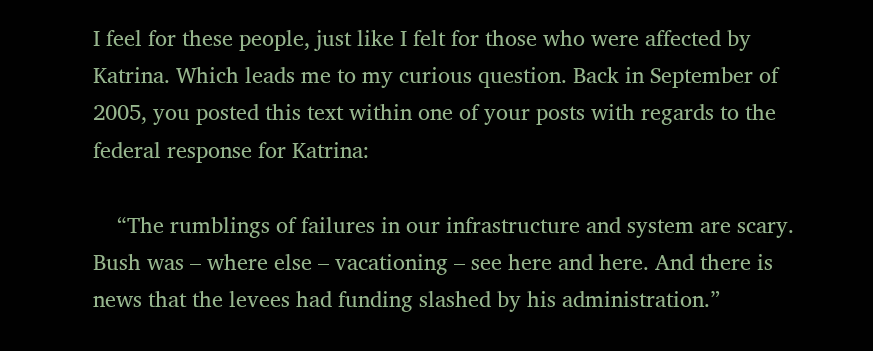I feel for these people, just like I felt for those who were affected by Katrina. Which leads me to my curious question. Back in September of 2005, you posted this text within one of your posts with regards to the federal response for Katrina:

    “The rumblings of failures in our infrastructure and system are scary. Bush was – where else – vacationing – see here and here. And there is news that the levees had funding slashed by his administration.”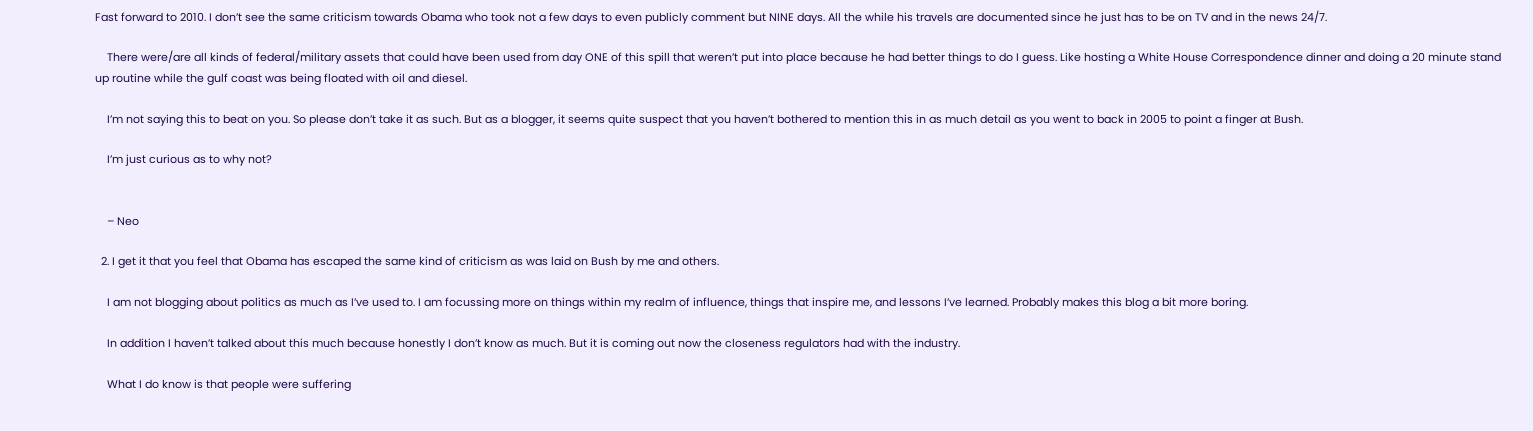Fast forward to 2010. I don’t see the same criticism towards Obama who took not a few days to even publicly comment but NINE days. All the while his travels are documented since he just has to be on TV and in the news 24/7.

    There were/are all kinds of federal/military assets that could have been used from day ONE of this spill that weren’t put into place because he had better things to do I guess. Like hosting a White House Correspondence dinner and doing a 20 minute stand up routine while the gulf coast was being floated with oil and diesel.

    I’m not saying this to beat on you. So please don’t take it as such. But as a blogger, it seems quite suspect that you haven’t bothered to mention this in as much detail as you went to back in 2005 to point a finger at Bush.

    I’m just curious as to why not?


    – Neo

  2. I get it that you feel that Obama has escaped the same kind of criticism as was laid on Bush by me and others.

    I am not blogging about politics as much as I’ve used to. I am focussing more on things within my realm of influence, things that inspire me, and lessons I’ve learned. Probably makes this blog a bit more boring.

    In addition I haven’t talked about this much because honestly I don’t know as much. But it is coming out now the closeness regulators had with the industry.

    What I do know is that people were suffering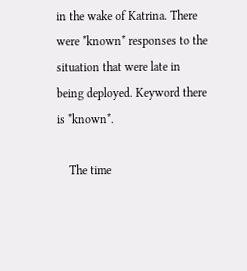in the wake of Katrina. There were *known* responses to the situation that were late in being deployed. Keyword there is *known*.

    The time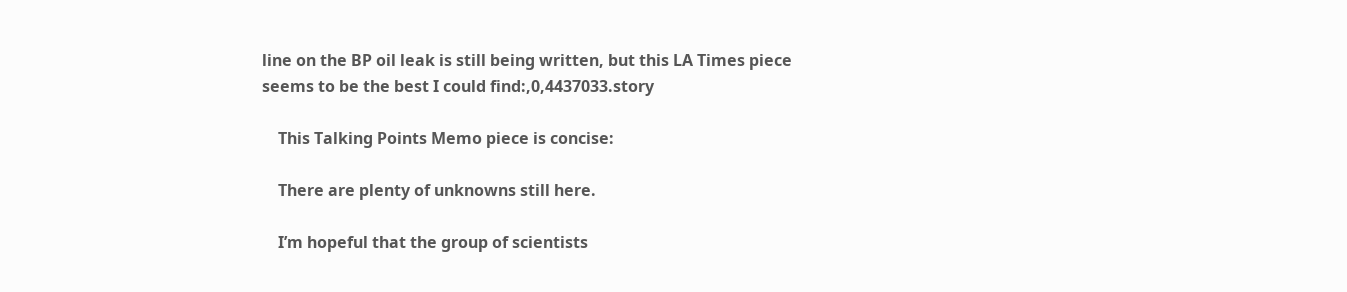line on the BP oil leak is still being written, but this LA Times piece seems to be the best I could find:,0,4437033.story

    This Talking Points Memo piece is concise:

    There are plenty of unknowns still here.

    I’m hopeful that the group of scientists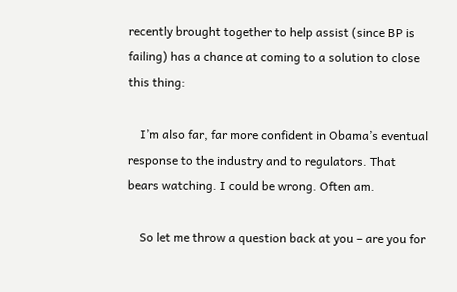recently brought together to help assist (since BP is failing) has a chance at coming to a solution to close this thing:

    I’m also far, far more confident in Obama’s eventual response to the industry and to regulators. That bears watching. I could be wrong. Often am.

    So let me throw a question back at you – are you for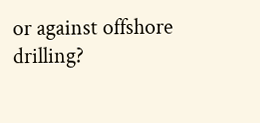or against offshore drilling?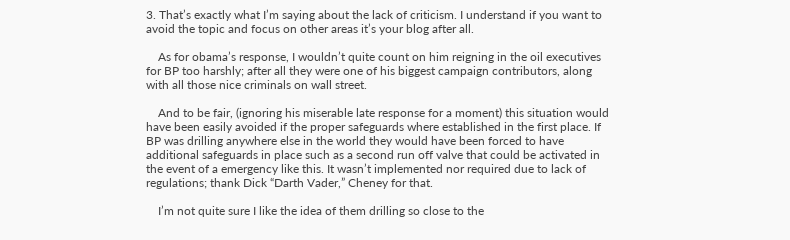3. That’s exactly what I’m saying about the lack of criticism. I understand if you want to avoid the topic and focus on other areas it’s your blog after all.

    As for obama’s response, I wouldn’t quite count on him reigning in the oil executives for BP too harshly; after all they were one of his biggest campaign contributors, along with all those nice criminals on wall street.

    And to be fair, (ignoring his miserable late response for a moment) this situation would have been easily avoided if the proper safeguards where established in the first place. If BP was drilling anywhere else in the world they would have been forced to have additional safeguards in place such as a second run off valve that could be activated in the event of a emergency like this. It wasn’t implemented nor required due to lack of regulations; thank Dick “Darth Vader,” Cheney for that.

    I’m not quite sure I like the idea of them drilling so close to the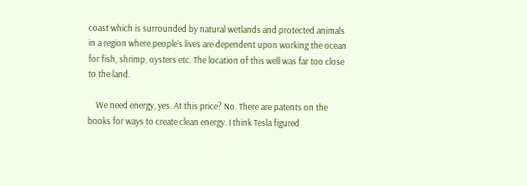coast which is surrounded by natural wetlands and protected animals in a region where people’s lives are dependent upon working the ocean for fish, shrimp, oysters etc. The location of this well was far too close to the land.

    We need energy, yes. At this price? No. There are patents on the books for ways to create clean energy. I think Tesla figured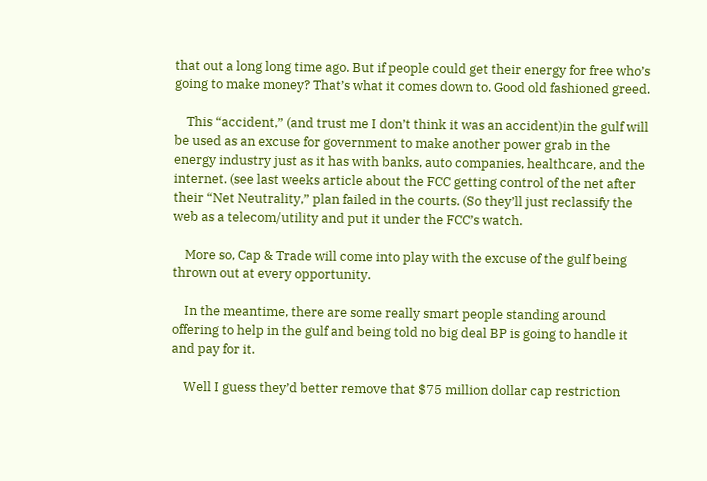that out a long long time ago. But if people could get their energy for free who’s going to make money? That’s what it comes down to. Good old fashioned greed.

    This “accident,” (and trust me I don’t think it was an accident)in the gulf will be used as an excuse for government to make another power grab in the energy industry just as it has with banks, auto companies, healthcare, and the internet. (see last weeks article about the FCC getting control of the net after their “Net Neutrality,” plan failed in the courts. (So they’ll just reclassify the web as a telecom/utility and put it under the FCC’s watch.

    More so, Cap & Trade will come into play with the excuse of the gulf being thrown out at every opportunity.

    In the meantime, there are some really smart people standing around offering to help in the gulf and being told no big deal BP is going to handle it and pay for it.

    Well I guess they’d better remove that $75 million dollar cap restriction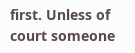first. Unless of court someone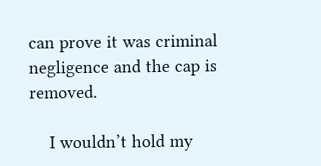can prove it was criminal negligence and the cap is removed.

    I wouldn’t hold my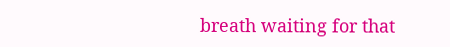breath waiting for that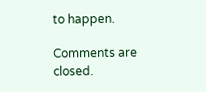to happen.

Comments are closed.